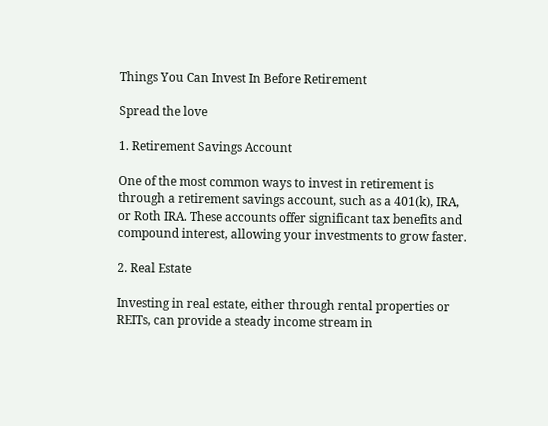Things You Can Invest In Before Retirement

Spread the love

1. Retirement Savings Account

One of the most common ways to invest in retirement is through a retirement savings account, such as a 401(k), IRA, or Roth IRA. These accounts offer significant tax benefits and compound interest, allowing your investments to grow faster.

2. Real Estate

Investing in real estate, either through rental properties or REITs, can provide a steady income stream in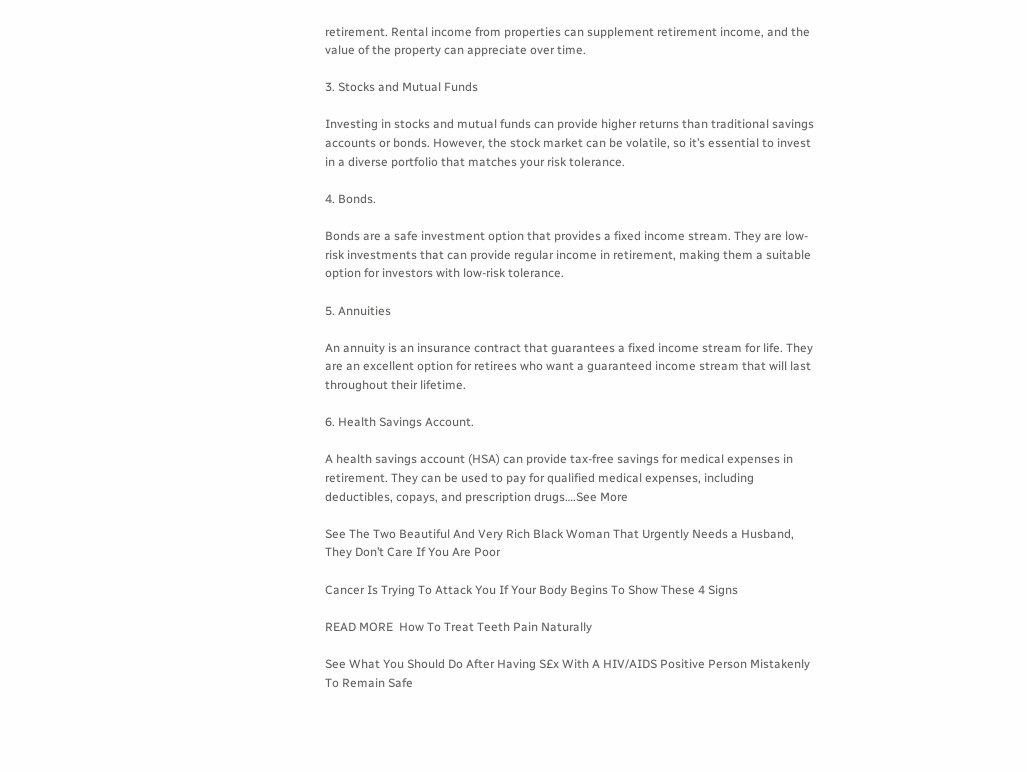retirement. Rental income from properties can supplement retirement income, and the value of the property can appreciate over time.

3. Stocks and Mutual Funds

Investing in stocks and mutual funds can provide higher returns than traditional savings accounts or bonds. However, the stock market can be volatile, so it’s essential to invest in a diverse portfolio that matches your risk tolerance.

4. Bonds.

Bonds are a safe investment option that provides a fixed income stream. They are low-risk investments that can provide regular income in retirement, making them a suitable option for investors with low-risk tolerance.

5. Annuities

An annuity is an insurance contract that guarantees a fixed income stream for life. They are an excellent option for retirees who want a guaranteed income stream that will last throughout their lifetime.

6. Health Savings Account.

A health savings account (HSA) can provide tax-free savings for medical expenses in retirement. They can be used to pay for qualified medical expenses, including deductibles, copays, and prescription drugs….See More

See The Two Beautiful And Very Rich Black Woman That Urgently Needs a Husband, They Don’t Care If You Are Poor

Cancer Is Trying To Attack You If Your Body Begins To Show These 4 Signs

READ MORE  How To Treat Teeth Pain Naturally

See What You Should Do After Having S£x With A HIV/AIDS Positive Person Mistakenly To Remain Safe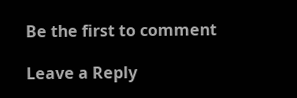Be the first to comment

Leave a Reply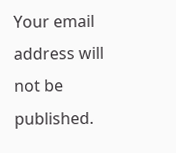Your email address will not be published.